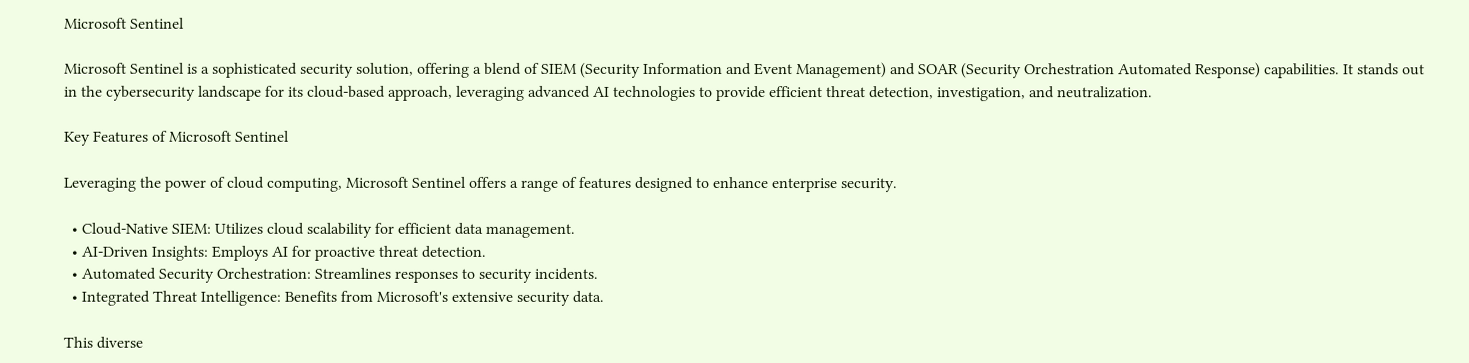Microsoft Sentinel

Microsoft Sentinel is a sophisticated security solution, offering a blend of SIEM (Security Information and Event Management) and SOAR (Security Orchestration Automated Response) capabilities. It stands out in the cybersecurity landscape for its cloud-based approach, leveraging advanced AI technologies to provide efficient threat detection, investigation, and neutralization.

Key Features of Microsoft Sentinel

Leveraging the power of cloud computing, Microsoft Sentinel offers a range of features designed to enhance enterprise security.

  • Cloud-Native SIEM: Utilizes cloud scalability for efficient data management.
  • AI-Driven Insights: Employs AI for proactive threat detection.
  • Automated Security Orchestration: Streamlines responses to security incidents.
  • Integrated Threat Intelligence: Benefits from Microsoft's extensive security data.

This diverse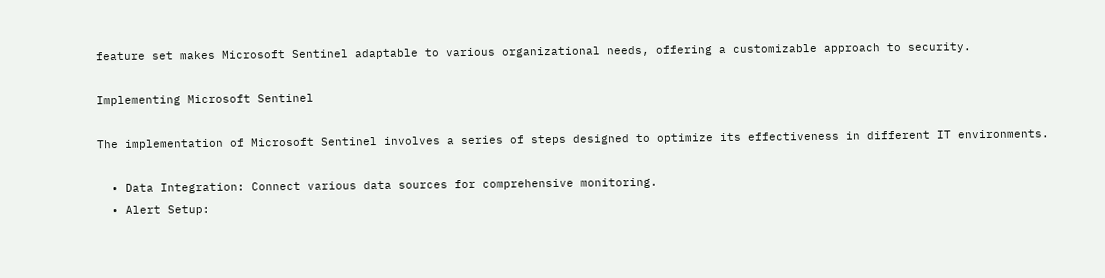feature set makes Microsoft Sentinel adaptable to various organizational needs, offering a customizable approach to security.

Implementing Microsoft Sentinel

The implementation of Microsoft Sentinel involves a series of steps designed to optimize its effectiveness in different IT environments.

  • Data Integration: Connect various data sources for comprehensive monitoring.
  • Alert Setup: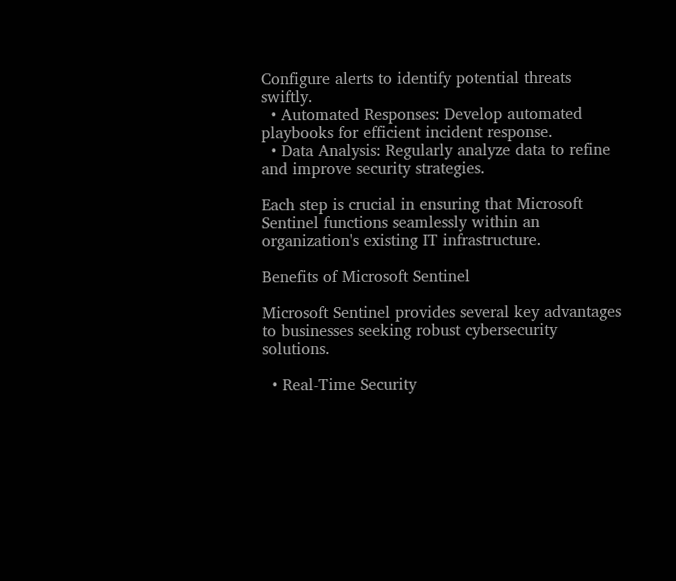Configure alerts to identify potential threats swiftly.
  • Automated Responses: Develop automated playbooks for efficient incident response.
  • Data Analysis: Regularly analyze data to refine and improve security strategies.

Each step is crucial in ensuring that Microsoft Sentinel functions seamlessly within an organization's existing IT infrastructure.

Benefits of Microsoft Sentinel

Microsoft Sentinel provides several key advantages to businesses seeking robust cybersecurity solutions.

  • Real-Time Security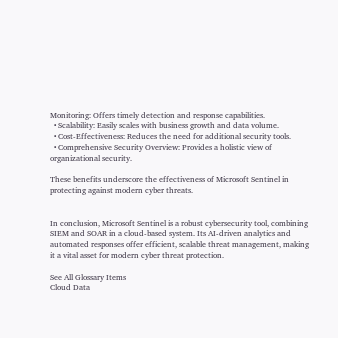Monitoring: Offers timely detection and response capabilities.
  • Scalability: Easily scales with business growth and data volume.
  • Cost-Effectiveness: Reduces the need for additional security tools.
  • Comprehensive Security Overview: Provides a holistic view of organizational security.

These benefits underscore the effectiveness of Microsoft Sentinel in protecting against modern cyber threats.


In conclusion, Microsoft Sentinel is a robust cybersecurity tool, combining SIEM and SOAR in a cloud-based system. Its AI-driven analytics and automated responses offer efficient, scalable threat management, making it a vital asset for modern cyber threat protection.

See All Glossary Items
Cloud Data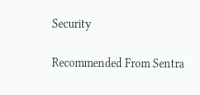Security

Recommended From Sentra